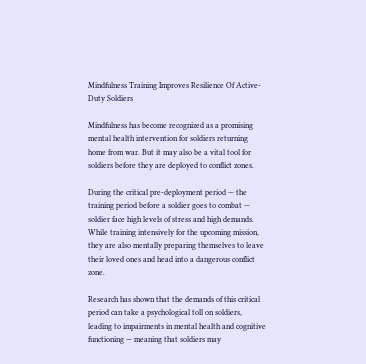Mindfulness Training Improves Resilience Of Active-Duty Soldiers

Mindfulness has become recognized as a promising mental health intervention for soldiers returning home from war. But it may also be a vital tool for soldiers before they are deployed to conflict zones.

During the critical pre-deployment period — the training period before a soldier goes to combat — soldier face high levels of stress and high demands. While training intensively for the upcoming mission, they are also mentally preparing themselves to leave their loved ones and head into a dangerous conflict zone.

Research has shown that the demands of this critical period can take a psychological toll on soldiers, leading to impairments in mental health and cognitive functioning — meaning that soldiers may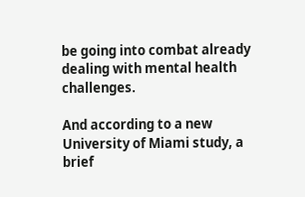be going into combat already dealing with mental health challenges.

And according to a new University of Miami study, a brief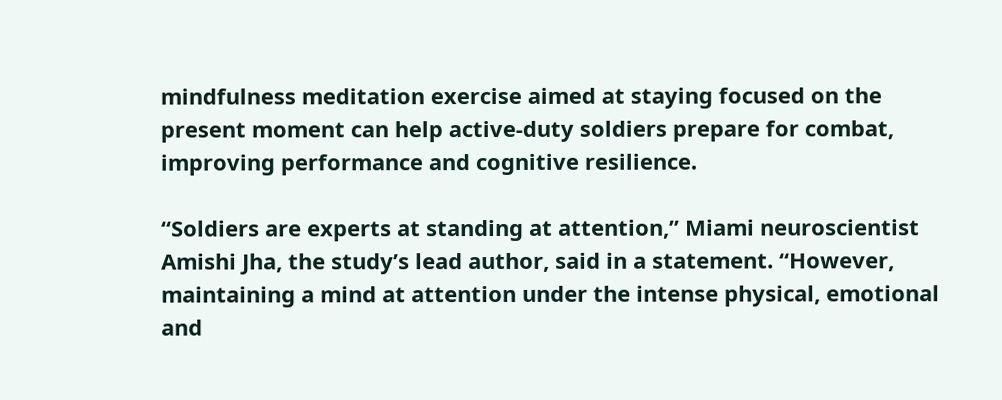mindfulness meditation exercise aimed at staying focused on the present moment can help active-duty soldiers prepare for combat, improving performance and cognitive resilience.

“Soldiers are experts at standing at attention,” Miami neuroscientist Amishi Jha, the study’s lead author, said in a statement. “However, maintaining a mind at attention under the intense physical, emotional and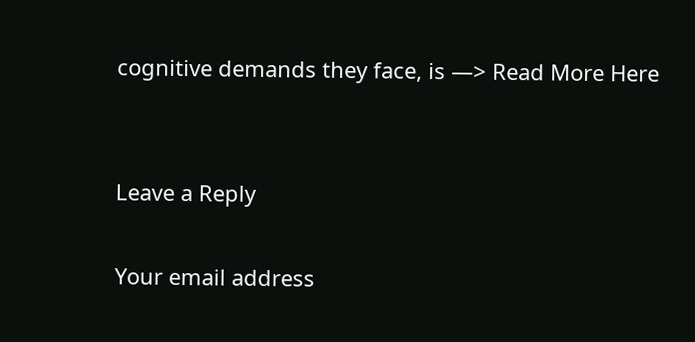cognitive demands they face, is —> Read More Here


Leave a Reply

Your email address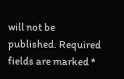will not be published. Required fields are marked *